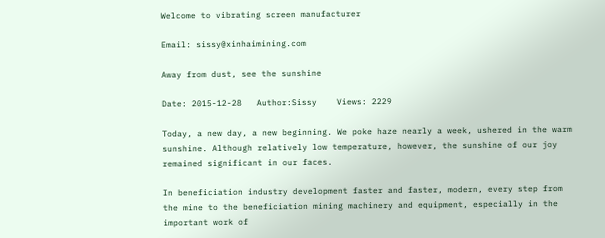Welcome to vibrating screen manufacturer

Email: sissy@xinhaimining.com

Away from dust, see the sunshine

Date: 2015-12-28   Author:Sissy    Views: 2229

Today, a new day, a new beginning. We poke haze nearly a week, ushered in the warm sunshine. Although relatively low temperature, however, the sunshine of our joy remained significant in our faces.

In beneficiation industry development faster and faster, modern, every step from the mine to the beneficiation mining machinery and equipment, especially in the important work of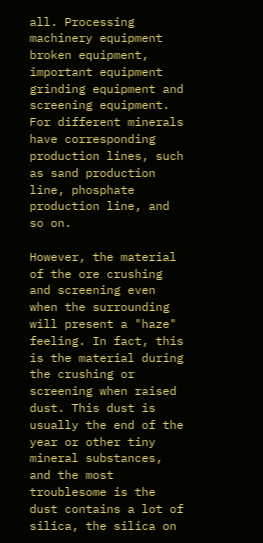all. Processing machinery equipment broken equipment, important equipment grinding equipment and screening equipment. For different minerals have corresponding production lines, such as sand production line, phosphate production line, and so on.

However, the material of the ore crushing and screening even when the surrounding will present a "haze" feeling. In fact, this is the material during the crushing or screening when raised dust. This dust is usually the end of the year or other tiny mineral substances, and the most troublesome is the dust contains a lot of silica, the silica on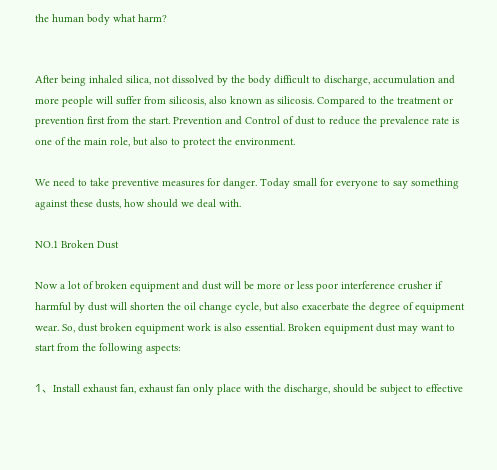the human body what harm?


After being inhaled silica, not dissolved by the body difficult to discharge, accumulation and more people will suffer from silicosis, also known as silicosis. Compared to the treatment or prevention first from the start. Prevention and Control of dust to reduce the prevalence rate is one of the main role, but also to protect the environment.

We need to take preventive measures for danger. Today small for everyone to say something against these dusts, how should we deal with.

NO.1 Broken Dust

Now a lot of broken equipment and dust will be more or less poor interference crusher if harmful by dust will shorten the oil change cycle, but also exacerbate the degree of equipment wear. So, dust broken equipment work is also essential. Broken equipment dust may want to start from the following aspects:

1、Install exhaust fan, exhaust fan only place with the discharge, should be subject to effective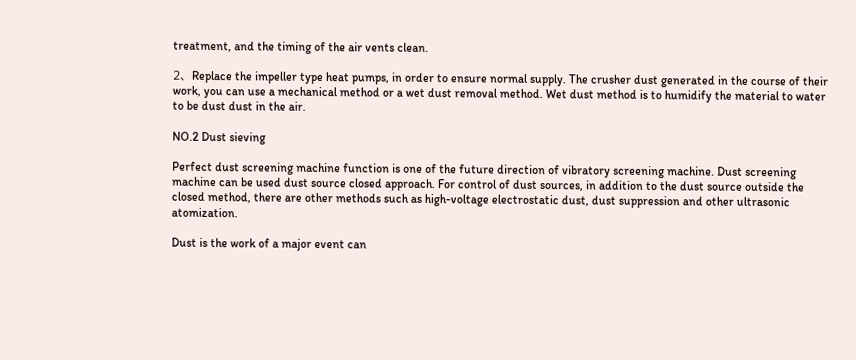treatment, and the timing of the air vents clean.

2、Replace the impeller type heat pumps, in order to ensure normal supply. The crusher dust generated in the course of their work, you can use a mechanical method or a wet dust removal method. Wet dust method is to humidify the material to water to be dust dust in the air.

NO.2 Dust sieving

Perfect dust screening machine function is one of the future direction of vibratory screening machine. Dust screening machine can be used dust source closed approach. For control of dust sources, in addition to the dust source outside the closed method, there are other methods such as high-voltage electrostatic dust, dust suppression and other ultrasonic atomization.

Dust is the work of a major event can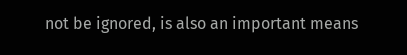not be ignored, is also an important means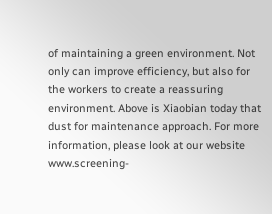of maintaining a green environment. Not only can improve efficiency, but also for the workers to create a reassuring environment. Above is Xiaobian today that dust for maintenance approach. For more information, please look at our website www.screening-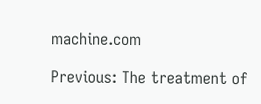machine.com

Previous: The treatment of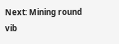Next: Mining round vib